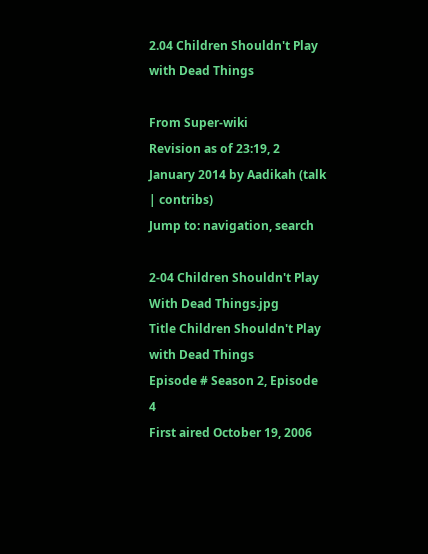2.04 Children Shouldn't Play with Dead Things

From Super-wiki
Revision as of 23:19, 2 January 2014 by Aadikah (talk | contribs)
Jump to: navigation, search

2-04 Children Shouldn't Play With Dead Things.jpg
Title Children Shouldn't Play with Dead Things
Episode # Season 2, Episode 4
First aired October 19, 2006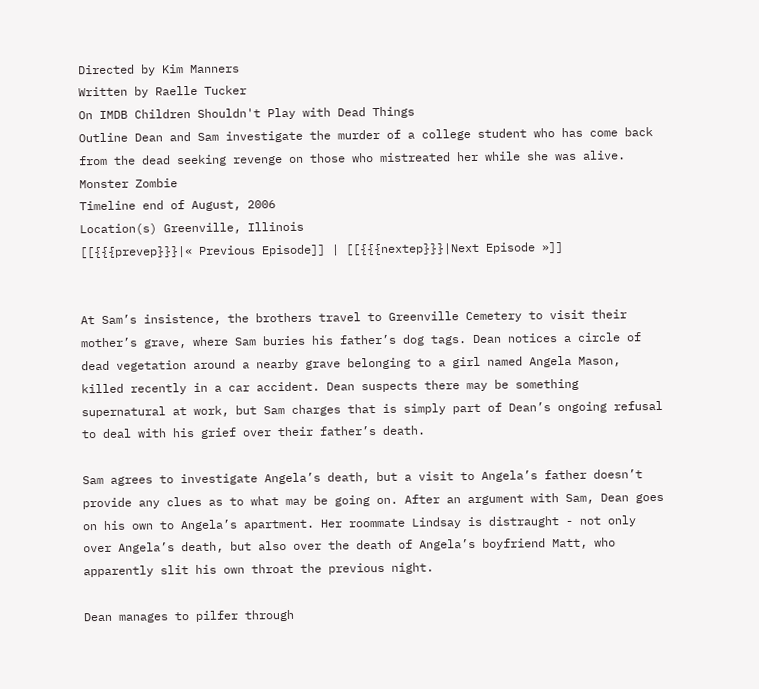Directed by Kim Manners
Written by Raelle Tucker
On IMDB Children Shouldn't Play with Dead Things
Outline Dean and Sam investigate the murder of a college student who has come back from the dead seeking revenge on those who mistreated her while she was alive.
Monster Zombie
Timeline end of August, 2006
Location(s) Greenville, Illinois
[[{{{prevep}}}|« Previous Episode]] | [[{{{nextep}}}|Next Episode »]]


At Sam’s insistence, the brothers travel to Greenville Cemetery to visit their mother’s grave, where Sam buries his father’s dog tags. Dean notices a circle of dead vegetation around a nearby grave belonging to a girl named Angela Mason, killed recently in a car accident. Dean suspects there may be something supernatural at work, but Sam charges that is simply part of Dean’s ongoing refusal to deal with his grief over their father’s death.

Sam agrees to investigate Angela’s death, but a visit to Angela’s father doesn’t provide any clues as to what may be going on. After an argument with Sam, Dean goes on his own to Angela’s apartment. Her roommate Lindsay is distraught - not only over Angela’s death, but also over the death of Angela’s boyfriend Matt, who apparently slit his own throat the previous night.

Dean manages to pilfer through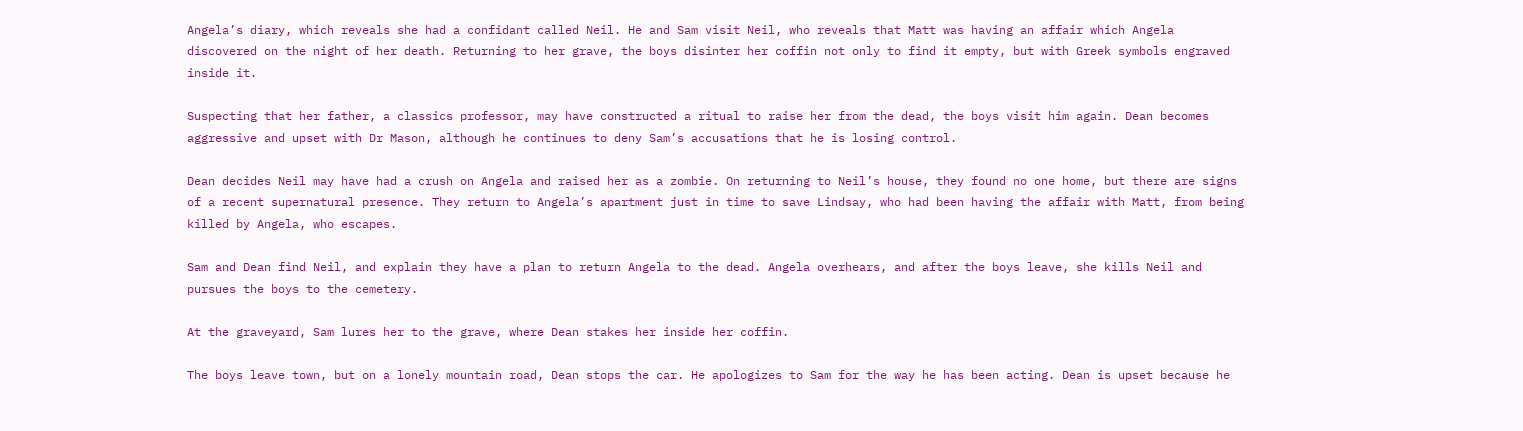Angela’s diary, which reveals she had a confidant called Neil. He and Sam visit Neil, who reveals that Matt was having an affair which Angela discovered on the night of her death. Returning to her grave, the boys disinter her coffin not only to find it empty, but with Greek symbols engraved inside it.

Suspecting that her father, a classics professor, may have constructed a ritual to raise her from the dead, the boys visit him again. Dean becomes aggressive and upset with Dr Mason, although he continues to deny Sam’s accusations that he is losing control.

Dean decides Neil may have had a crush on Angela and raised her as a zombie. On returning to Neil’s house, they found no one home, but there are signs of a recent supernatural presence. They return to Angela’s apartment just in time to save Lindsay, who had been having the affair with Matt, from being killed by Angela, who escapes.

Sam and Dean find Neil, and explain they have a plan to return Angela to the dead. Angela overhears, and after the boys leave, she kills Neil and pursues the boys to the cemetery.

At the graveyard, Sam lures her to the grave, where Dean stakes her inside her coffin.

The boys leave town, but on a lonely mountain road, Dean stops the car. He apologizes to Sam for the way he has been acting. Dean is upset because he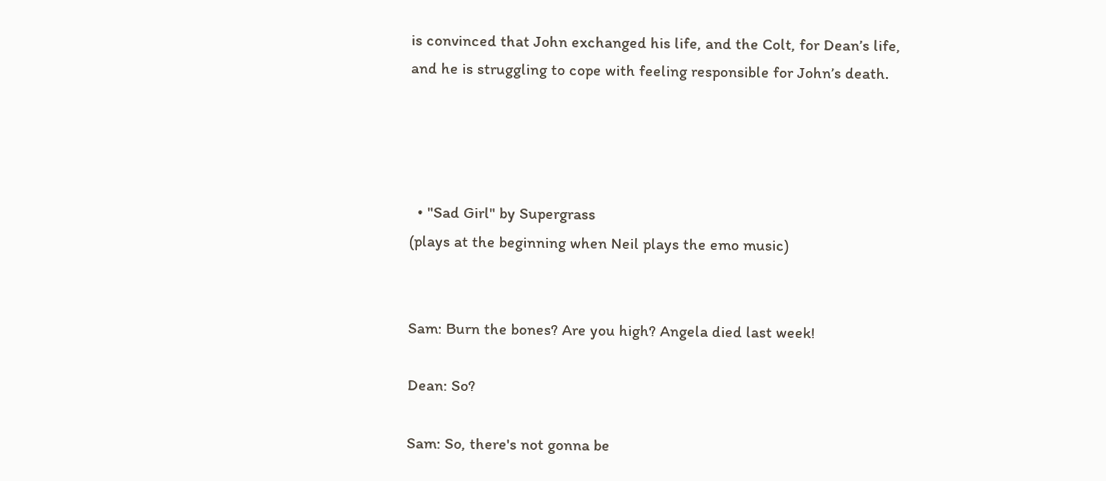is convinced that John exchanged his life, and the Colt, for Dean’s life, and he is struggling to cope with feeling responsible for John’s death.




  • "Sad Girl" by Supergrass
(plays at the beginning when Neil plays the emo music)


Sam: Burn the bones? Are you high? Angela died last week!

Dean: So?

Sam: So, there's not gonna be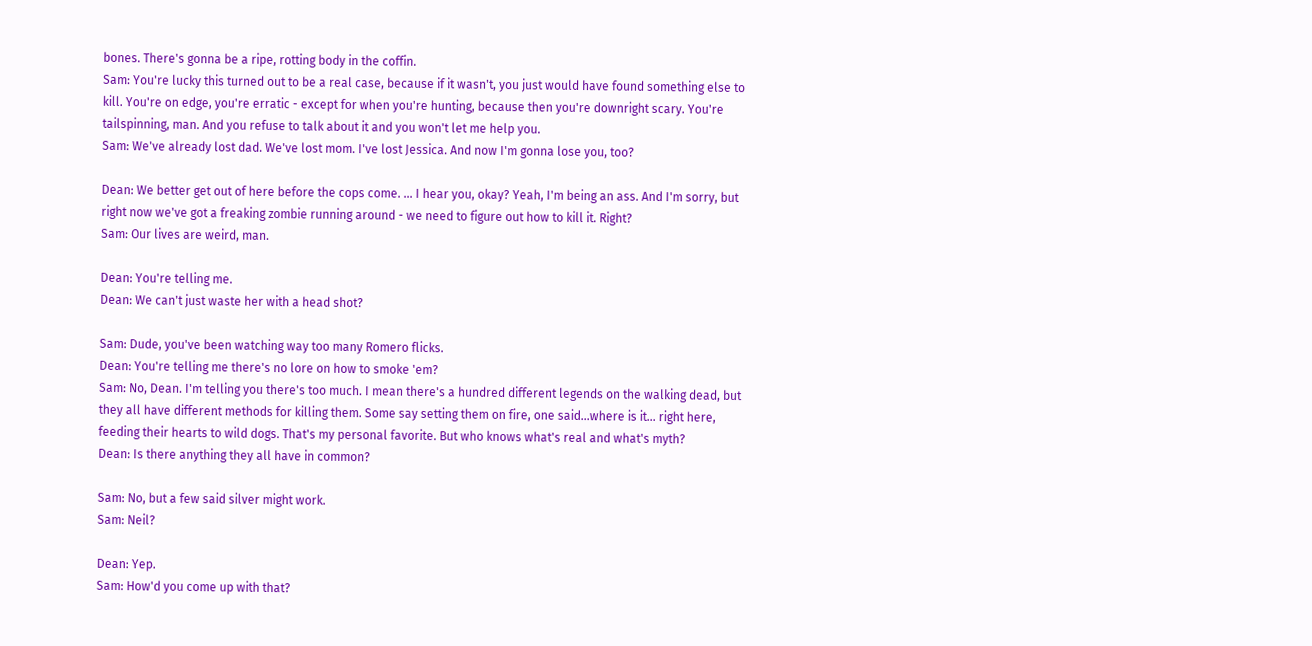bones. There's gonna be a ripe, rotting body in the coffin.
Sam: You're lucky this turned out to be a real case, because if it wasn't, you just would have found something else to kill. You're on edge, you're erratic - except for when you're hunting, because then you're downright scary. You're tailspinning, man. And you refuse to talk about it and you won't let me help you.
Sam: We've already lost dad. We've lost mom. I've lost Jessica. And now I'm gonna lose you, too?

Dean: We better get out of here before the cops come. ... I hear you, okay? Yeah, I'm being an ass. And I'm sorry, but right now we've got a freaking zombie running around - we need to figure out how to kill it. Right?
Sam: Our lives are weird, man.

Dean: You're telling me.
Dean: We can't just waste her with a head shot?

Sam: Dude, you've been watching way too many Romero flicks.
Dean: You're telling me there's no lore on how to smoke 'em?
Sam: No, Dean. I'm telling you there's too much. I mean there's a hundred different legends on the walking dead, but they all have different methods for killing them. Some say setting them on fire, one said...where is it... right here, feeding their hearts to wild dogs. That's my personal favorite. But who knows what's real and what's myth?
Dean: Is there anything they all have in common?

Sam: No, but a few said silver might work.
Sam: Neil?

Dean: Yep.
Sam: How'd you come up with that?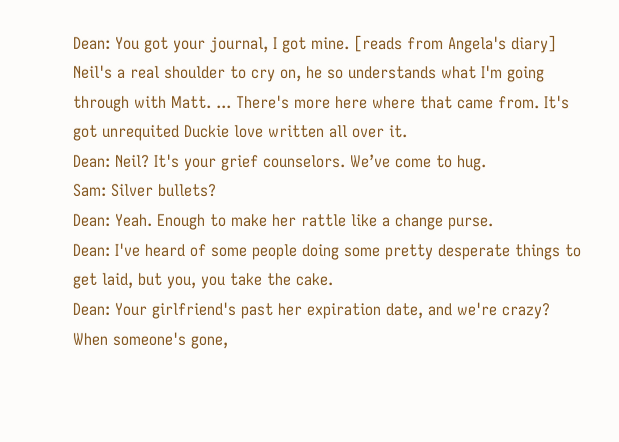Dean: You got your journal, I got mine. [reads from Angela's diary] Neil's a real shoulder to cry on, he so understands what I'm going through with Matt. ... There's more here where that came from. It's got unrequited Duckie love written all over it.
Dean: Neil? It's your grief counselors. We’ve come to hug.
Sam: Silver bullets?
Dean: Yeah. Enough to make her rattle like a change purse.
Dean: I've heard of some people doing some pretty desperate things to get laid, but you, you take the cake.
Dean: Your girlfriend's past her expiration date, and we're crazy? When someone's gone,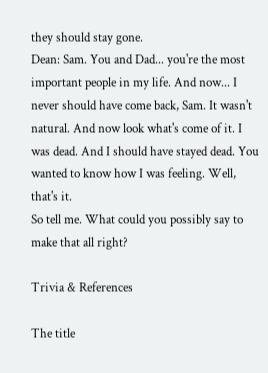they should stay gone.
Dean: Sam. You and Dad... you're the most important people in my life. And now... I never should have come back, Sam. It wasn't natural. And now look what's come of it. I was dead. And I should have stayed dead. You wanted to know how I was feeling. Well, that's it.
So tell me. What could you possibly say to make that all right?

Trivia & References

The title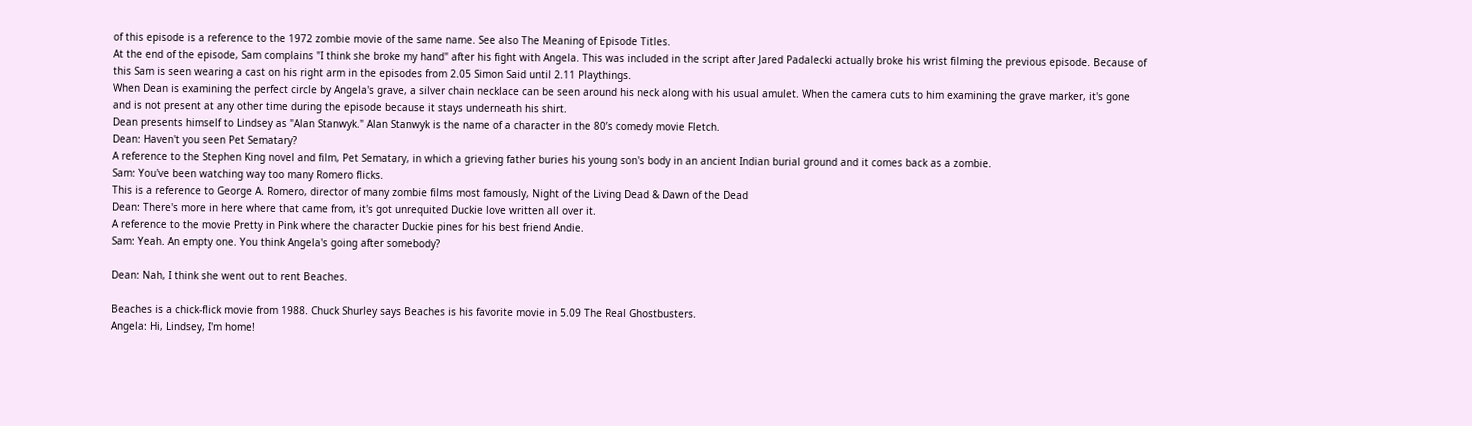of this episode is a reference to the 1972 zombie movie of the same name. See also The Meaning of Episode Titles.
At the end of the episode, Sam complains "I think she broke my hand" after his fight with Angela. This was included in the script after Jared Padalecki actually broke his wrist filming the previous episode. Because of this Sam is seen wearing a cast on his right arm in the episodes from 2.05 Simon Said until 2.11 Playthings.
When Dean is examining the perfect circle by Angela's grave, a silver chain necklace can be seen around his neck along with his usual amulet. When the camera cuts to him examining the grave marker, it's gone and is not present at any other time during the episode because it stays underneath his shirt.
Dean presents himself to Lindsey as "Alan Stanwyk." Alan Stanwyk is the name of a character in the 80’s comedy movie Fletch.
Dean: Haven't you seen Pet Sematary?
A reference to the Stephen King novel and film, Pet Sematary, in which a grieving father buries his young son's body in an ancient Indian burial ground and it comes back as a zombie.
Sam: You've been watching way too many Romero flicks.
This is a reference to George A. Romero, director of many zombie films most famously, Night of the Living Dead & Dawn of the Dead
Dean: There's more in here where that came from, it's got unrequited Duckie love written all over it.
A reference to the movie Pretty in Pink where the character Duckie pines for his best friend Andie.
Sam: Yeah. An empty one. You think Angela's going after somebody?

Dean: Nah, I think she went out to rent Beaches.

Beaches is a chick-flick movie from 1988. Chuck Shurley says Beaches is his favorite movie in 5.09 The Real Ghostbusters.
Angela: Hi, Lindsey, I'm home!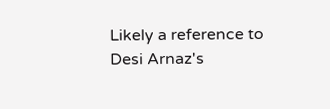Likely a reference to Desi Arnaz's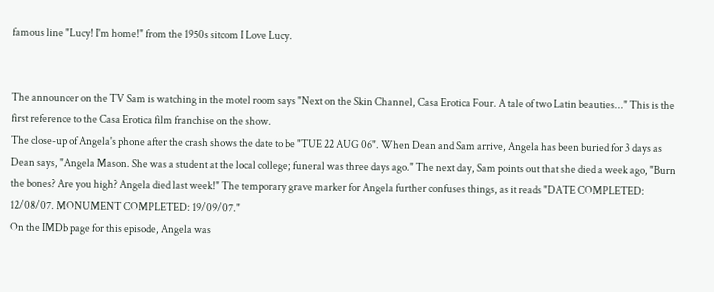famous line "Lucy! I'm home!" from the 1950s sitcom I Love Lucy.


The announcer on the TV Sam is watching in the motel room says "Next on the Skin Channel, Casa Erotica Four. A tale of two Latin beauties..." This is the first reference to the Casa Erotica film franchise on the show.
The close-up of Angela's phone after the crash shows the date to be "TUE 22 AUG 06". When Dean and Sam arrive, Angela has been buried for 3 days as Dean says, "Angela Mason. She was a student at the local college; funeral was three days ago." The next day, Sam points out that she died a week ago, "Burn the bones? Are you high? Angela died last week!" The temporary grave marker for Angela further confuses things, as it reads "DATE COMPLETED: 12/08/07. MONUMENT COMPLETED: 19/09/07."
On the IMDb page for this episode, Angela was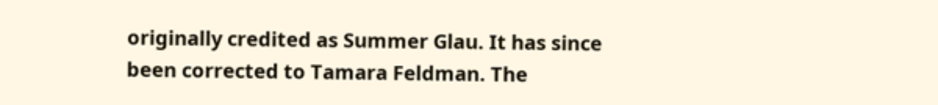originally credited as Summer Glau. It has since been corrected to Tamara Feldman. The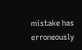mistake has erroneously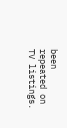been repeated on TV listings.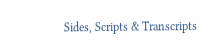Sides, Scripts & Transcripts